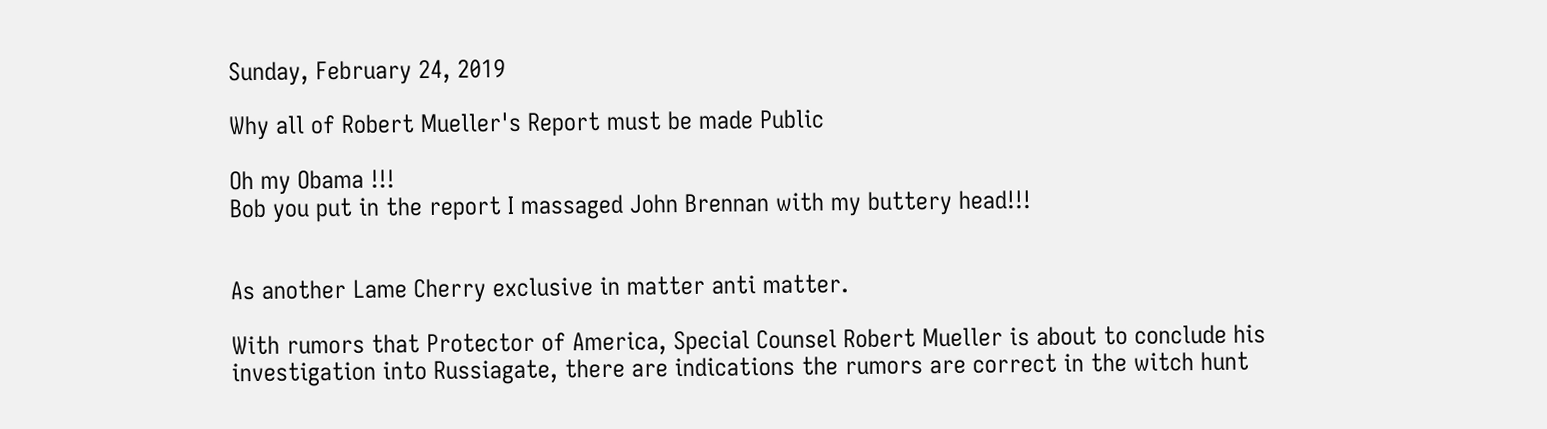Sunday, February 24, 2019

Why all of Robert Mueller's Report must be made Public

Oh my Obama !!!
Bob you put in the report I massaged John Brennan with my buttery head!!!


As another Lame Cherry exclusive in matter anti matter.

With rumors that Protector of America, Special Counsel Robert Mueller is about to conclude his investigation into Russiagate, there are indications the rumors are correct in the witch hunt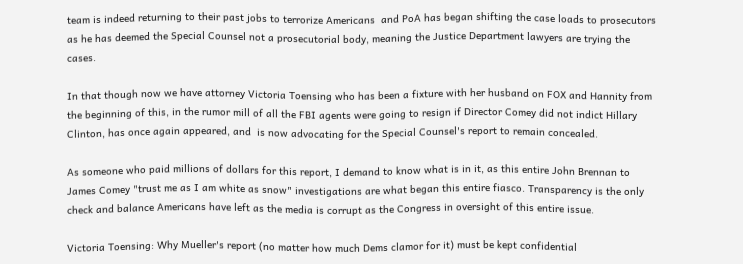team is indeed returning to their past jobs to terrorize Americans  and PoA has began shifting the case loads to prosecutors as he has deemed the Special Counsel not a prosecutorial body, meaning the Justice Department lawyers are trying the cases.

In that though now we have attorney Victoria Toensing who has been a fixture with her husband on FOX and Hannity from the beginning of this, in the rumor mill of all the FBI agents were going to resign if Director Comey did not indict Hillary Clinton, has once again appeared, and  is now advocating for the Special Counsel's report to remain concealed.

As someone who paid millions of dollars for this report, I demand to know what is in it, as this entire John Brennan to James Comey "trust me as I am white as snow" investigations are what began this entire fiasco. Transparency is the only check and balance Americans have left as the media is corrupt as the Congress in oversight of this entire issue.

Victoria Toensing: Why Mueller's report (no matter how much Dems clamor for it) must be kept confidential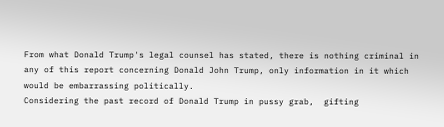From what Donald Trump's legal counsel has stated, there is nothing criminal in any of this report concerning Donald John Trump, only information in it which would be embarrassing politically.
Considering the past record of Donald Trump in pussy grab,  gifting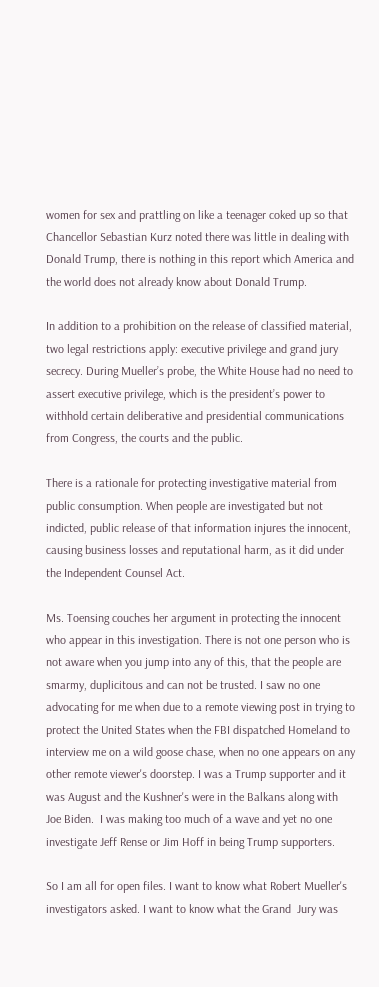women for sex and prattling on like a teenager coked up so that Chancellor Sebastian Kurz noted there was little in dealing with Donald Trump, there is nothing in this report which America and the world does not already know about Donald Trump.

In addition to a prohibition on the release of classified material, two legal restrictions apply: executive privilege and grand jury secrecy. During Mueller’s probe, the White House had no need to assert executive privilege, which is the president’s power to withhold certain deliberative and presidential communications from Congress, the courts and the public.

There is a rationale for protecting investigative material from public consumption. When people are investigated but not indicted, public release of that information injures the innocent, causing business losses and reputational harm, as it did under the Independent Counsel Act.

Ms. Toensing couches her argument in protecting the innocent who appear in this investigation. There is not one person who is not aware when you jump into any of this, that the people are smarmy, duplicitous and can not be trusted. I saw no one advocating for me when due to a remote viewing post in trying to protect the United States when the FBI dispatched Homeland to interview me on a wild goose chase, when no one appears on any other remote viewer's doorstep. I was a Trump supporter and it was August and the Kushner's were in the Balkans along with Joe Biden.  I was making too much of a wave and yet no one investigate Jeff Rense or Jim Hoff in being Trump supporters.

So I am all for open files. I want to know what Robert Mueller's investigators asked. I want to know what the Grand  Jury was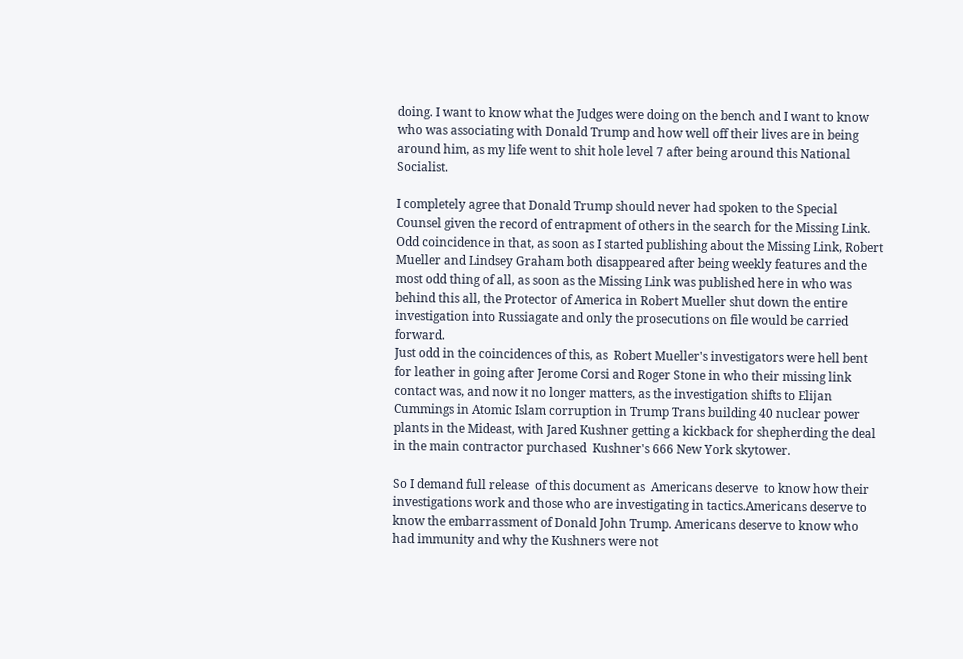doing. I want to know what the Judges were doing on the bench and I want to know who was associating with Donald Trump and how well off their lives are in being  around him, as my life went to shit hole level 7 after being around this National Socialist.

I completely agree that Donald Trump should never had spoken to the Special Counsel given the record of entrapment of others in the search for the Missing Link. Odd coincidence in that, as soon as I started publishing about the Missing Link, Robert Mueller and Lindsey Graham both disappeared after being weekly features and the most odd thing of all, as soon as the Missing Link was published here in who was behind this all, the Protector of America in Robert Mueller shut down the entire investigation into Russiagate and only the prosecutions on file would be carried forward.
Just odd in the coincidences of this, as  Robert Mueller's investigators were hell bent for leather in going after Jerome Corsi and Roger Stone in who their missing link contact was, and now it no longer matters, as the investigation shifts to Elijan Cummings in Atomic Islam corruption in Trump Trans building 40 nuclear power plants in the Mideast, with Jared Kushner getting a kickback for shepherding the deal in the main contractor purchased  Kushner's 666 New York skytower.

So I demand full release  of this document as  Americans deserve  to know how their investigations work and those who are investigating in tactics.Americans deserve to know the embarrassment of Donald John Trump. Americans deserve to know who had immunity and why the Kushners were not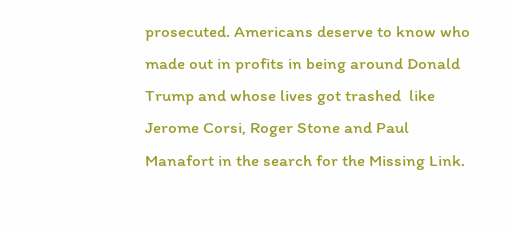prosecuted. Americans deserve to know who made out in profits in being around Donald Trump and whose lives got trashed  like Jerome Corsi, Roger Stone and Paul Manafort in the search for the Missing Link.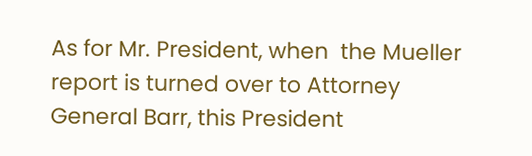As for Mr. President, when  the Mueller report is turned over to Attorney General Barr, this President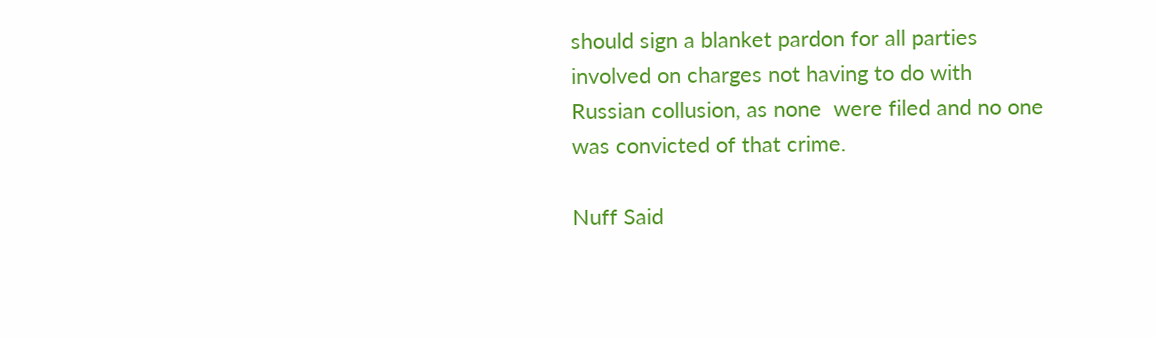should sign a blanket pardon for all parties involved on charges not having to do with Russian collusion, as none  were filed and no one was convicted of that crime.

Nuff Said